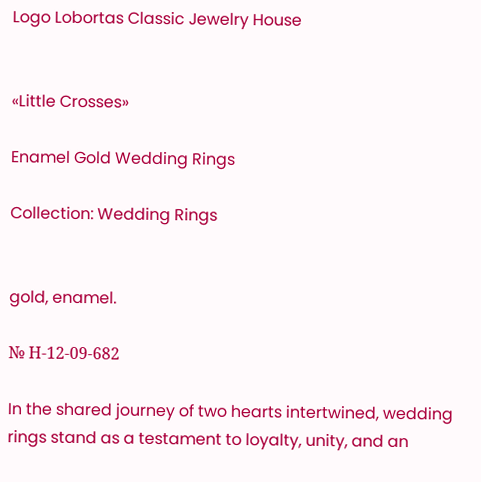Logo Lobortas Classic Jewelry House


«Little Crosses»

Enamel Gold Wedding Rings

Collection: Wedding Rings


gold, enamel.

№ Н-12-09-682

In the shared journey of two hearts intertwined, wedding rings stand as a testament to loyalty, unity, and an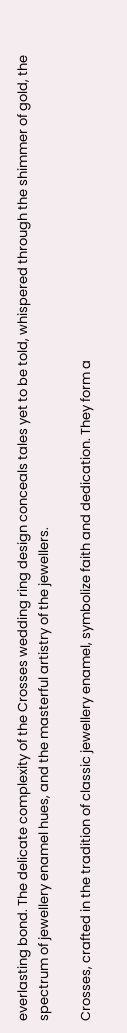everlasting bond. The delicate complexity of the Crosses wedding ring design conceals tales yet to be told, whispered through the shimmer of gold, the spectrum of jewellery enamel hues, and the masterful artistry of the jewellers.

Crosses, crafted in the tradition of classic jewellery enamel, symbolize faith and dedication. They form a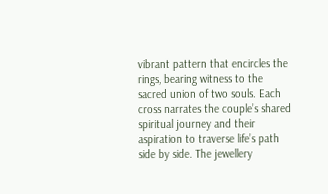vibrant pattern that encircles the rings, bearing witness to the sacred union of two souls. Each cross narrates the couple’s shared spiritual journey and their aspiration to traverse life’s path side by side. The jewellery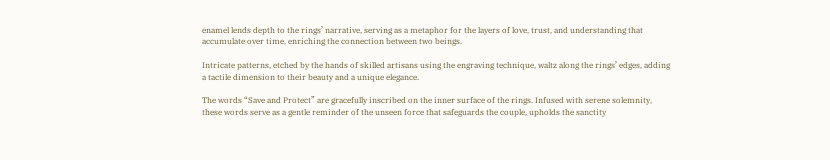enamel lends depth to the rings’ narrative, serving as a metaphor for the layers of love, trust, and understanding that accumulate over time, enriching the connection between two beings.

Intricate patterns, etched by the hands of skilled artisans using the engraving technique, waltz along the rings’ edges, adding a tactile dimension to their beauty and a unique elegance.

The words “Save and Protect” are gracefully inscribed on the inner surface of the rings. Infused with serene solemnity, these words serve as a gentle reminder of the unseen force that safeguards the couple, upholds the sanctity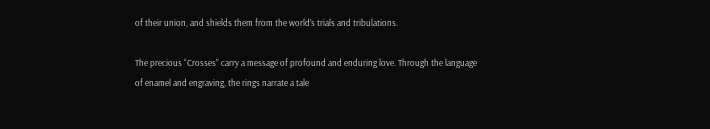of their union, and shields them from the world’s trials and tribulations.

The precious “Crosses” carry a message of profound and enduring love. Through the language of enamel and engraving, the rings narrate a tale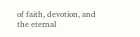of faith, devotion, and the eternal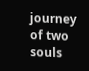journey of two souls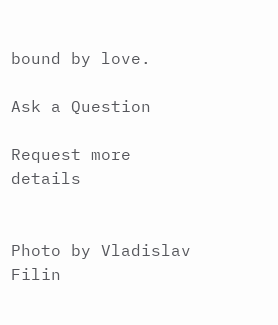bound by love.

Ask a Question

Request more details


Photo by Vladislav Filin